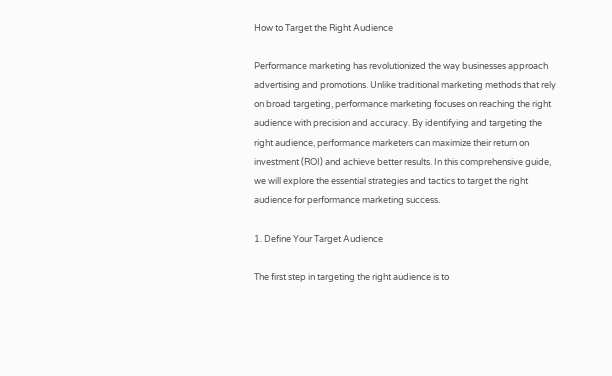How to Target the Right Audience

Performance marketing has revolutionized the way businesses approach advertising and promotions. Unlike traditional marketing methods that rely on broad targeting, performance marketing focuses on reaching the right audience with precision and accuracy. By identifying and targeting the right audience, performance marketers can maximize their return on investment (ROI) and achieve better results. In this comprehensive guide, we will explore the essential strategies and tactics to target the right audience for performance marketing success.

1. Define Your Target Audience

The first step in targeting the right audience is to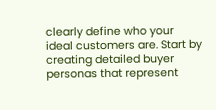clearly define who your ideal customers are. Start by creating detailed buyer personas that represent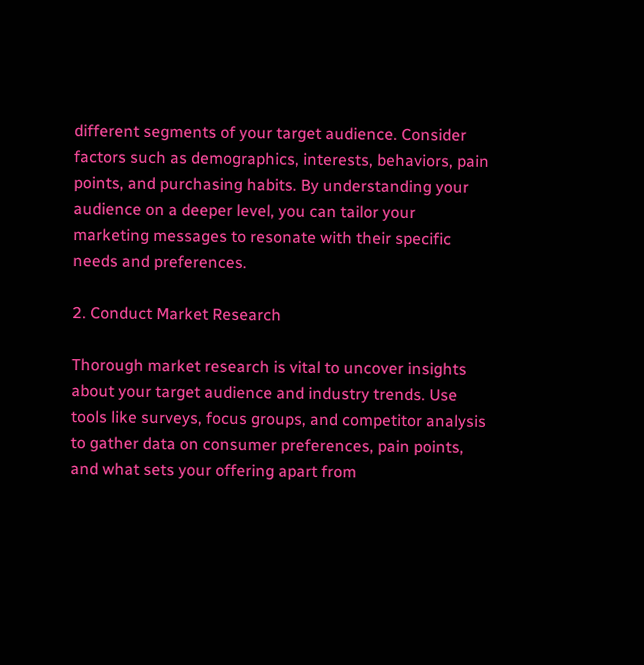different segments of your target audience. Consider factors such as demographics, interests, behaviors, pain points, and purchasing habits. By understanding your audience on a deeper level, you can tailor your marketing messages to resonate with their specific needs and preferences.

2. Conduct Market Research

Thorough market research is vital to uncover insights about your target audience and industry trends. Use tools like surveys, focus groups, and competitor analysis to gather data on consumer preferences, pain points, and what sets your offering apart from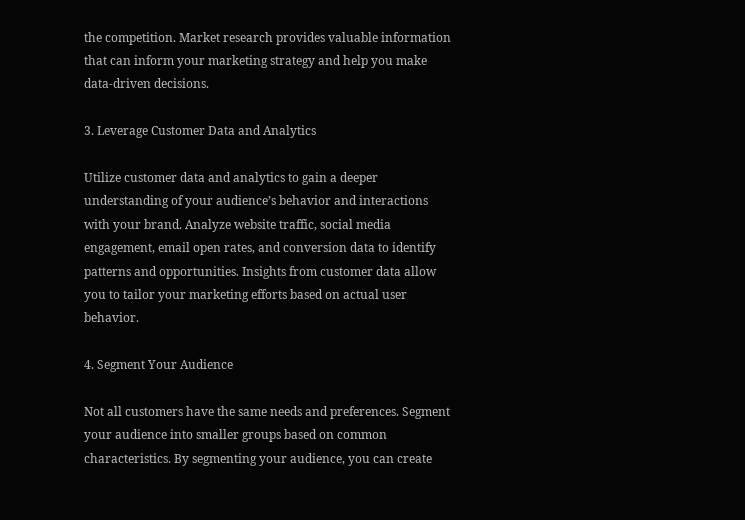the competition. Market research provides valuable information that can inform your marketing strategy and help you make data-driven decisions.

3. Leverage Customer Data and Analytics

Utilize customer data and analytics to gain a deeper understanding of your audience’s behavior and interactions with your brand. Analyze website traffic, social media engagement, email open rates, and conversion data to identify patterns and opportunities. Insights from customer data allow you to tailor your marketing efforts based on actual user behavior.

4. Segment Your Audience

Not all customers have the same needs and preferences. Segment your audience into smaller groups based on common characteristics. By segmenting your audience, you can create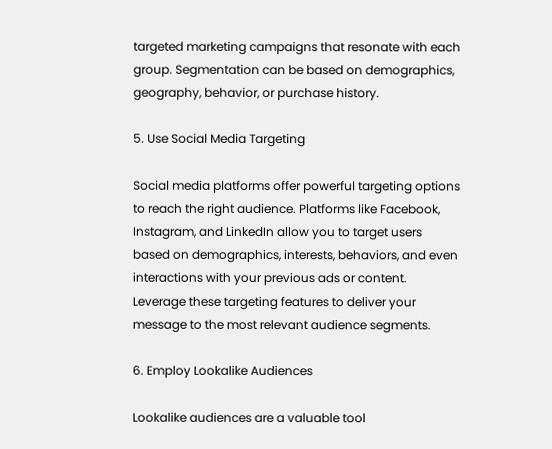targeted marketing campaigns that resonate with each group. Segmentation can be based on demographics, geography, behavior, or purchase history.

5. Use Social Media Targeting

Social media platforms offer powerful targeting options to reach the right audience. Platforms like Facebook, Instagram, and LinkedIn allow you to target users based on demographics, interests, behaviors, and even interactions with your previous ads or content. Leverage these targeting features to deliver your message to the most relevant audience segments.

6. Employ Lookalike Audiences

Lookalike audiences are a valuable tool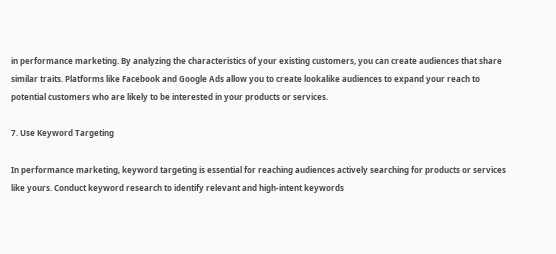in performance marketing. By analyzing the characteristics of your existing customers, you can create audiences that share similar traits. Platforms like Facebook and Google Ads allow you to create lookalike audiences to expand your reach to potential customers who are likely to be interested in your products or services.

7. Use Keyword Targeting

In performance marketing, keyword targeting is essential for reaching audiences actively searching for products or services like yours. Conduct keyword research to identify relevant and high-intent keywords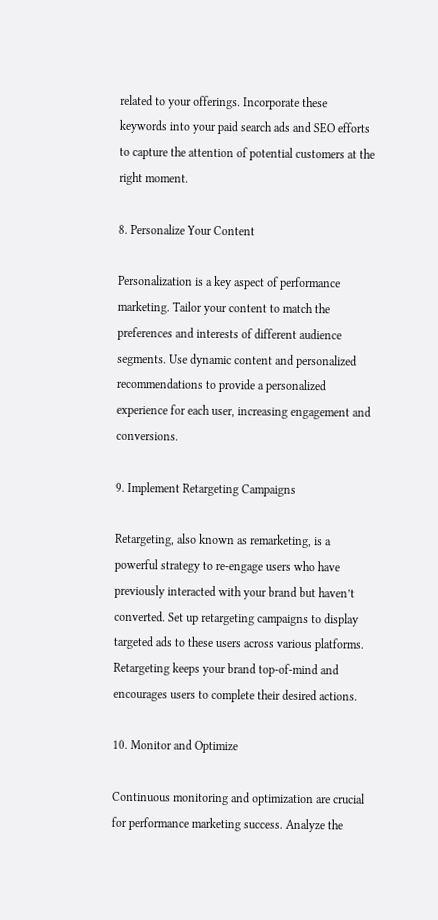related to your offerings. Incorporate these keywords into your paid search ads and SEO efforts to capture the attention of potential customers at the right moment.

8. Personalize Your Content

Personalization is a key aspect of performance marketing. Tailor your content to match the preferences and interests of different audience segments. Use dynamic content and personalized recommendations to provide a personalized experience for each user, increasing engagement and conversions.

9. Implement Retargeting Campaigns

Retargeting, also known as remarketing, is a powerful strategy to re-engage users who have previously interacted with your brand but haven’t converted. Set up retargeting campaigns to display targeted ads to these users across various platforms. Retargeting keeps your brand top-of-mind and encourages users to complete their desired actions.

10. Monitor and Optimize

Continuous monitoring and optimization are crucial for performance marketing success. Analyze the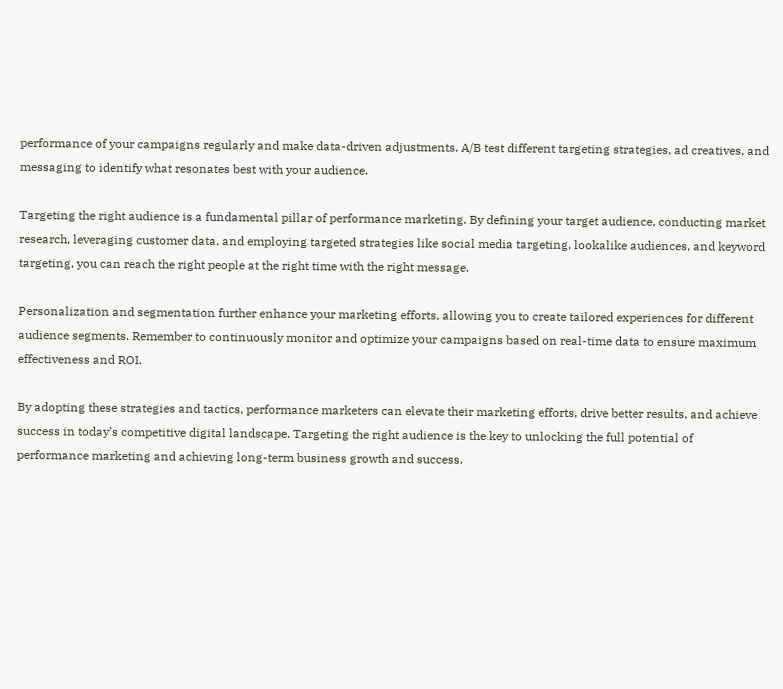performance of your campaigns regularly and make data-driven adjustments. A/B test different targeting strategies, ad creatives, and messaging to identify what resonates best with your audience.

Targeting the right audience is a fundamental pillar of performance marketing. By defining your target audience, conducting market research, leveraging customer data, and employing targeted strategies like social media targeting, lookalike audiences, and keyword targeting, you can reach the right people at the right time with the right message.

Personalization and segmentation further enhance your marketing efforts, allowing you to create tailored experiences for different audience segments. Remember to continuously monitor and optimize your campaigns based on real-time data to ensure maximum effectiveness and ROI.

By adopting these strategies and tactics, performance marketers can elevate their marketing efforts, drive better results, and achieve success in today’s competitive digital landscape. Targeting the right audience is the key to unlocking the full potential of performance marketing and achieving long-term business growth and success.